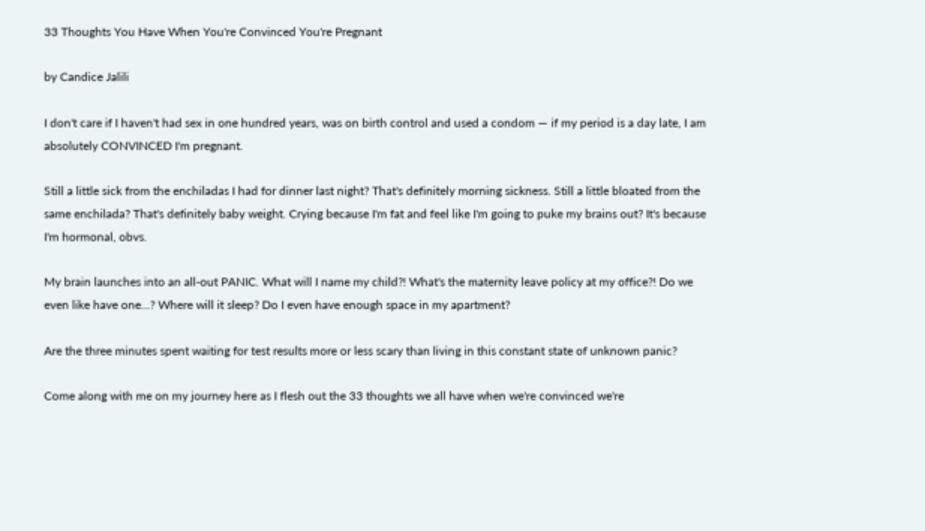33 Thoughts You Have When You're Convinced You're Pregnant

by Candice Jalili

I don't care if I haven't had sex in one hundred years, was on birth control and used a condom — if my period is a day late, I am absolutely CONVINCED I'm pregnant.

Still a little sick from the enchiladas I had for dinner last night? That's definitely morning sickness. Still a little bloated from the same enchilada? That's definitely baby weight. Crying because I'm fat and feel like I'm going to puke my brains out? It's because I'm hormonal, obvs.

My brain launches into an all-out PANIC. What will I name my child?! What's the maternity leave policy at my office?! Do we even like have one...? Where will it sleep? Do I even have enough space in my apartment?

Are the three minutes spent waiting for test results more or less scary than living in this constant state of unknown panic?

Come along with me on my journey here as I flesh out the 33 thoughts we all have when we're convinced we're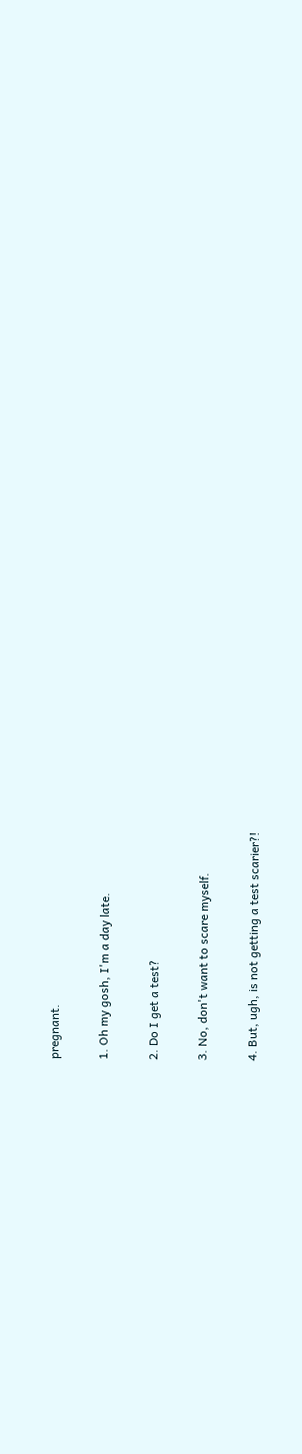pregnant.

1. Oh my gosh, I'm a day late.

2. Do I get a test?

3. No, don't want to scare myself.

4. But, ugh, is not getting a test scarier?!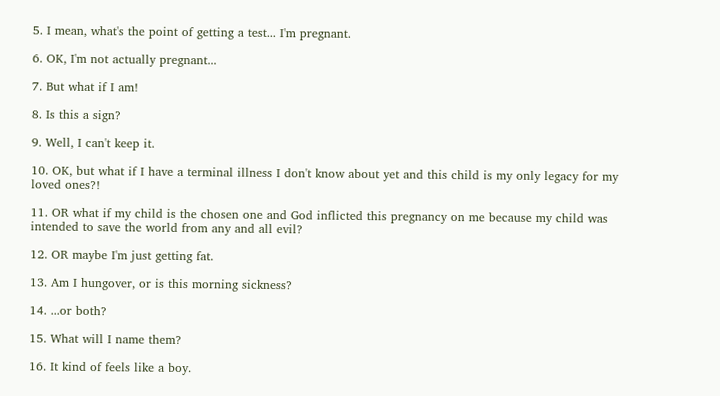5. I mean, what's the point of getting a test... I'm pregnant.

6. OK, I'm not actually pregnant...

7. But what if I am!

8. Is this a sign?

9. Well, I can't keep it.

10. OK, but what if I have a terminal illness I don't know about yet and this child is my only legacy for my loved ones?!

11. OR what if my child is the chosen one and God inflicted this pregnancy on me because my child was intended to save the world from any and all evil?

12. OR maybe I'm just getting fat.

13. Am I hungover, or is this morning sickness?

14. ...or both?

15. What will I name them?

16. It kind of feels like a boy.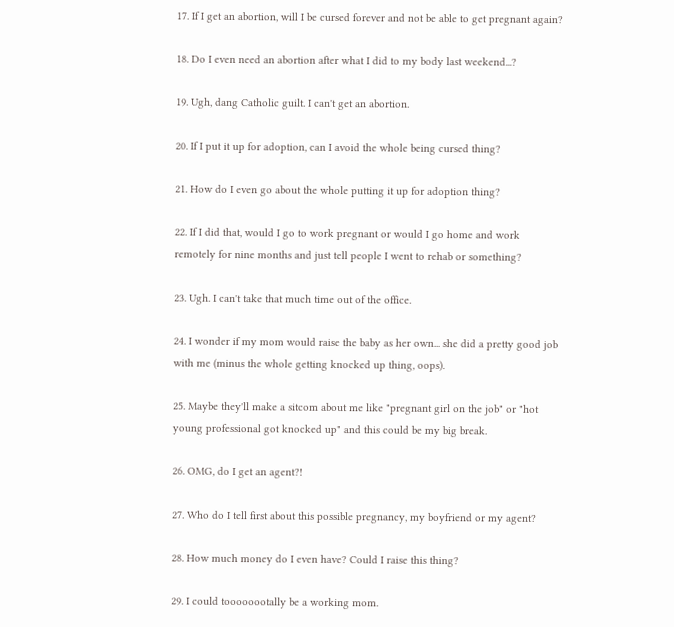17. If I get an abortion, will I be cursed forever and not be able to get pregnant again?

18. Do I even need an abortion after what I did to my body last weekend...?

19. Ugh, dang Catholic guilt. I can't get an abortion.

20. If I put it up for adoption, can I avoid the whole being cursed thing?

21. How do I even go about the whole putting it up for adoption thing?

22. If I did that, would I go to work pregnant or would I go home and work remotely for nine months and just tell people I went to rehab or something?

23. Ugh. I can't take that much time out of the office.

24. I wonder if my mom would raise the baby as her own... she did a pretty good job with me (minus the whole getting knocked up thing, oops).

25. Maybe they'll make a sitcom about me like "pregnant girl on the job" or "hot young professional got knocked up" and this could be my big break.

26. OMG, do I get an agent?!

27. Who do I tell first about this possible pregnancy, my boyfriend or my agent?

28. How much money do I even have? Could I raise this thing?

29. I could toooooootally be a working mom.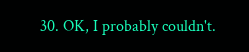30. OK, I probably couldn't.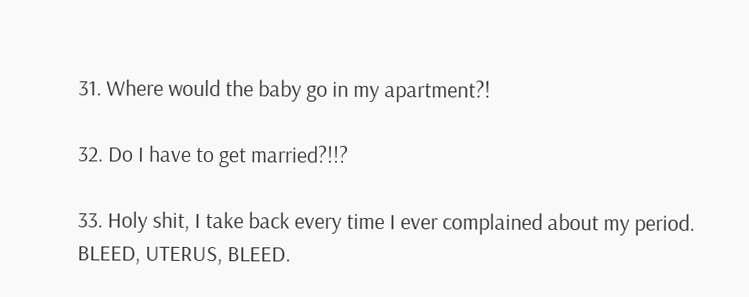31. Where would the baby go in my apartment?!

32. Do I have to get married?!!?

33. Holy shit, I take back every time I ever complained about my period. BLEED, UTERUS, BLEED.